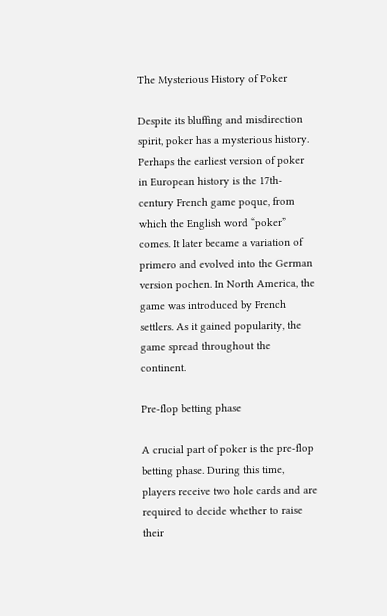The Mysterious History of Poker

Despite its bluffing and misdirection spirit, poker has a mysterious history. Perhaps the earliest version of poker in European history is the 17th-century French game poque, from which the English word “poker” comes. It later became a variation of primero and evolved into the German version pochen. In North America, the game was introduced by French settlers. As it gained popularity, the game spread throughout the continent.

Pre-flop betting phase

A crucial part of poker is the pre-flop betting phase. During this time, players receive two hole cards and are required to decide whether to raise their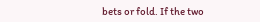bets or fold. If the two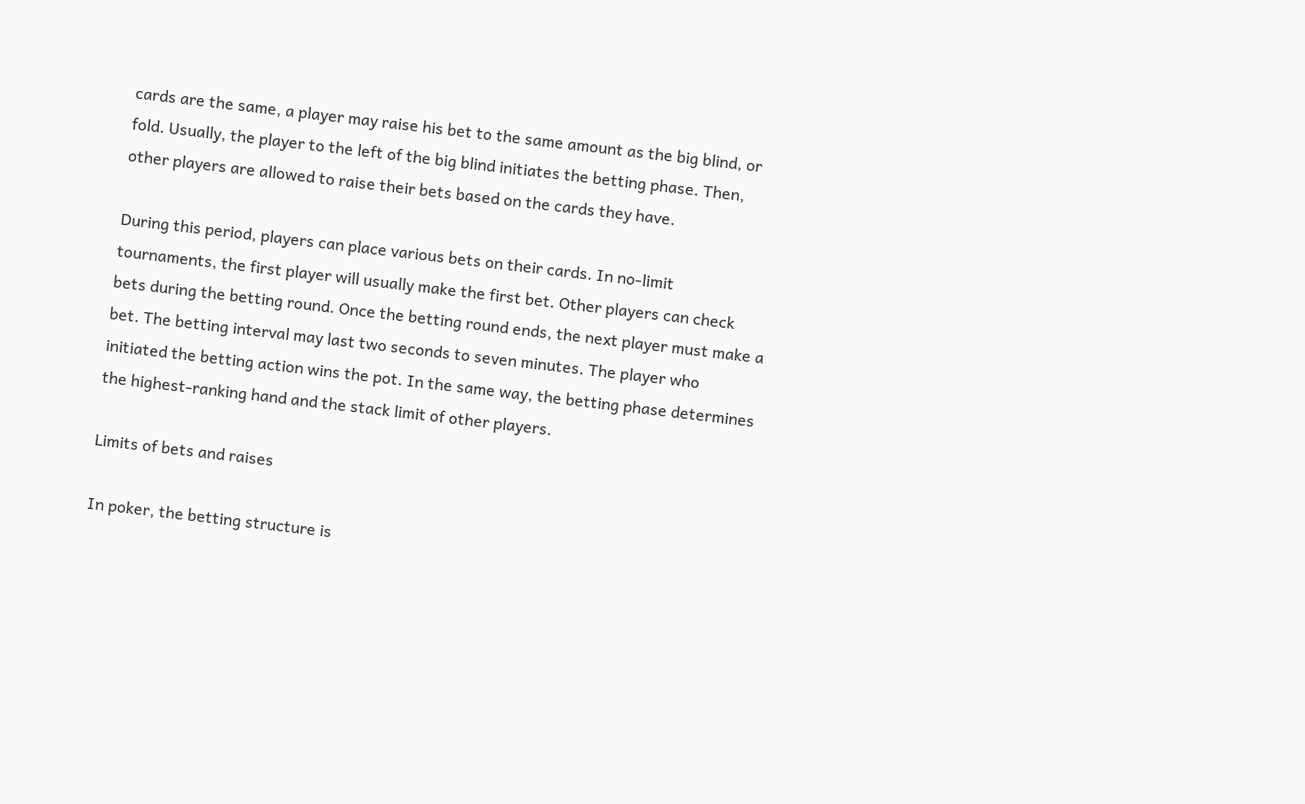cards are the same, a player may raise his bet to the same amount as the big blind, or fold. Usually, the player to the left of the big blind initiates the betting phase. Then, other players are allowed to raise their bets based on the cards they have.

During this period, players can place various bets on their cards. In no-limit tournaments, the first player will usually make the first bet. Other players can check bets during the betting round. Once the betting round ends, the next player must make a bet. The betting interval may last two seconds to seven minutes. The player who initiated the betting action wins the pot. In the same way, the betting phase determines the highest-ranking hand and the stack limit of other players.

Limits of bets and raises

In poker, the betting structure is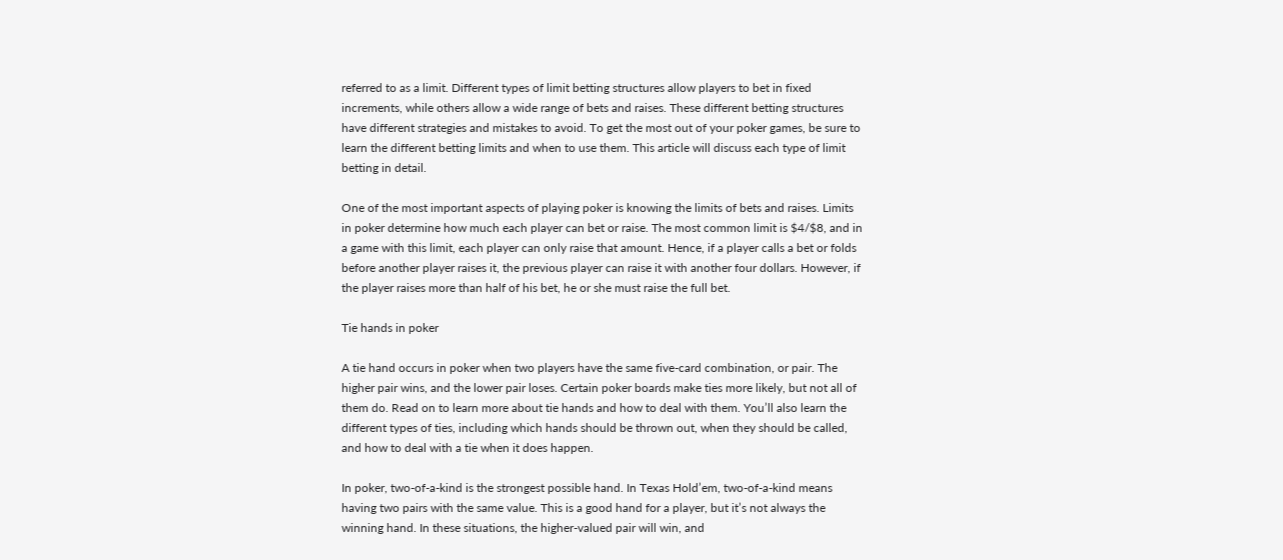referred to as a limit. Different types of limit betting structures allow players to bet in fixed increments, while others allow a wide range of bets and raises. These different betting structures have different strategies and mistakes to avoid. To get the most out of your poker games, be sure to learn the different betting limits and when to use them. This article will discuss each type of limit betting in detail.

One of the most important aspects of playing poker is knowing the limits of bets and raises. Limits in poker determine how much each player can bet or raise. The most common limit is $4/$8, and in a game with this limit, each player can only raise that amount. Hence, if a player calls a bet or folds before another player raises it, the previous player can raise it with another four dollars. However, if the player raises more than half of his bet, he or she must raise the full bet.

Tie hands in poker

A tie hand occurs in poker when two players have the same five-card combination, or pair. The higher pair wins, and the lower pair loses. Certain poker boards make ties more likely, but not all of them do. Read on to learn more about tie hands and how to deal with them. You’ll also learn the different types of ties, including which hands should be thrown out, when they should be called, and how to deal with a tie when it does happen.

In poker, two-of-a-kind is the strongest possible hand. In Texas Hold’em, two-of-a-kind means having two pairs with the same value. This is a good hand for a player, but it’s not always the winning hand. In these situations, the higher-valued pair will win, and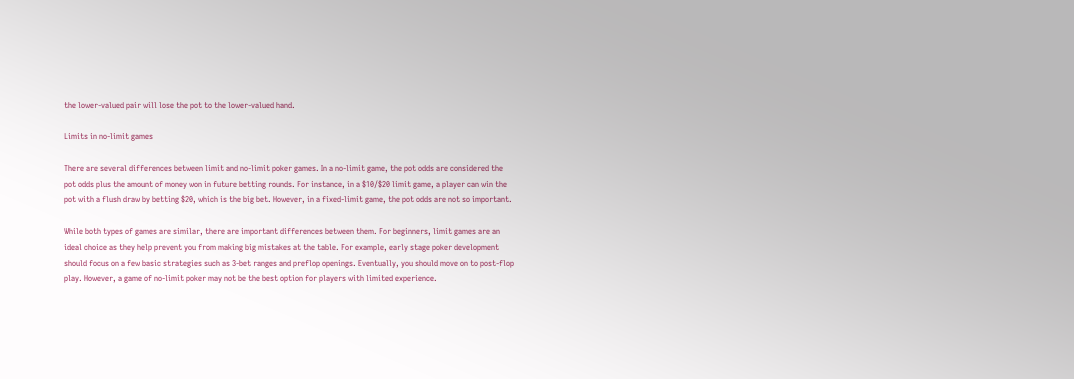the lower-valued pair will lose the pot to the lower-valued hand.

Limits in no-limit games

There are several differences between limit and no-limit poker games. In a no-limit game, the pot odds are considered the pot odds plus the amount of money won in future betting rounds. For instance, in a $10/$20 limit game, a player can win the pot with a flush draw by betting $20, which is the big bet. However, in a fixed-limit game, the pot odds are not so important.

While both types of games are similar, there are important differences between them. For beginners, limit games are an ideal choice as they help prevent you from making big mistakes at the table. For example, early stage poker development should focus on a few basic strategies such as 3-bet ranges and preflop openings. Eventually, you should move on to post-flop play. However, a game of no-limit poker may not be the best option for players with limited experience.